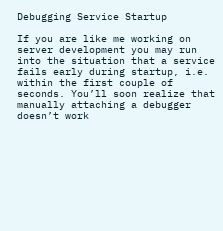Debugging Service Startup

If you are like me working on server development you may run into the situation that a service fails early during startup, i.e. within the first couple of seconds. You’ll soon realize that manually attaching a debugger doesn’t work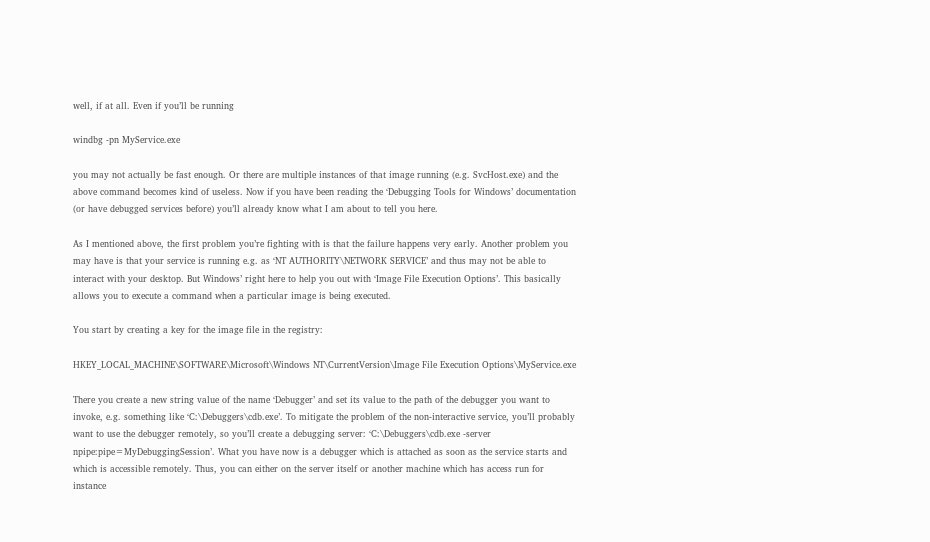well, if at all. Even if you’ll be running

windbg -pn MyService.exe

you may not actually be fast enough. Or there are multiple instances of that image running (e.g. SvcHost.exe) and the above command becomes kind of useless. Now if you have been reading the ‘Debugging Tools for Windows’ documentation (or have debugged services before) you’ll already know what I am about to tell you here.

As I mentioned above, the first problem you’re fighting with is that the failure happens very early. Another problem you may have is that your service is running e.g. as ‘NT AUTHORITY\NETWORK SERVICE’ and thus may not be able to interact with your desktop. But Windows’ right here to help you out with ‘Image File Execution Options’. This basically allows you to execute a command when a particular image is being executed.

You start by creating a key for the image file in the registry:

HKEY_LOCAL_MACHINE\SOFTWARE\Microsoft\Windows NT\CurrentVersion\Image File Execution Options\MyService.exe

There you create a new string value of the name ‘Debugger’ and set its value to the path of the debugger you want to invoke, e.g. something like ‘C:\Debuggers\cdb.exe’. To mitigate the problem of the non-interactive service, you’ll probably want to use the debugger remotely, so you’ll create a debugging server: ‘C:\Debuggers\cdb.exe -server npipe:pipe=MyDebuggingSession’. What you have now is a debugger which is attached as soon as the service starts and which is accessible remotely. Thus, you can either on the server itself or another machine which has access run for instance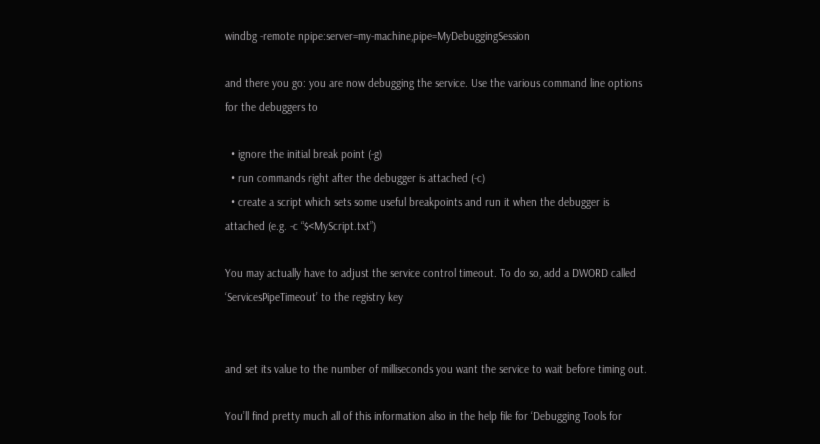windbg -remote npipe:server=my-machine,pipe=MyDebuggingSession

and there you go: you are now debugging the service. Use the various command line options for the debuggers to

  • ignore the initial break point (-g)
  • run commands right after the debugger is attached (-c)
  • create a script which sets some useful breakpoints and run it when the debugger is attached (e.g. -c “$<MyScript.txt”)

You may actually have to adjust the service control timeout. To do so, add a DWORD called ‘ServicesPipeTimeout’ to the registry key


and set its value to the number of milliseconds you want the service to wait before timing out.

You’ll find pretty much all of this information also in the help file for ‘Debugging Tools for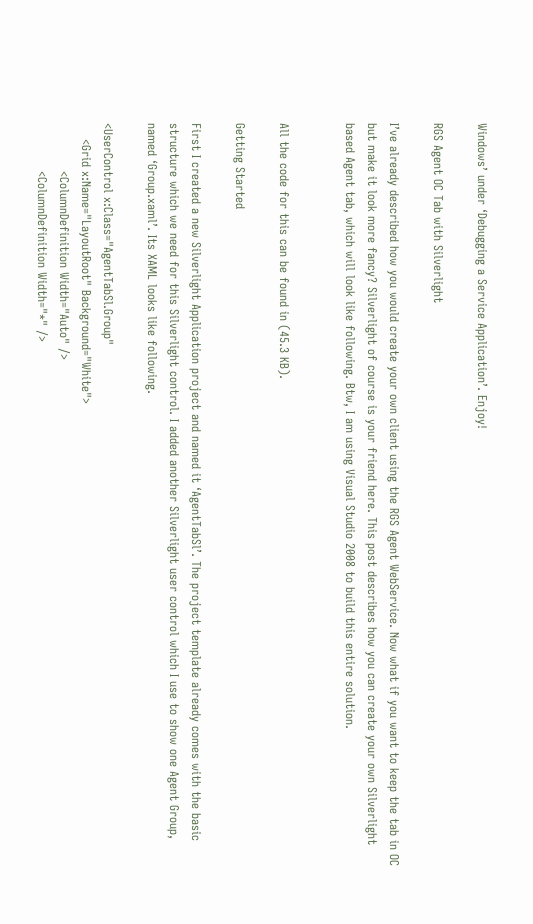Windows’ under ‘Debugging a Service Application’. Enjoy!

RGS Agent OC Tab with Silverlight

I’ve already described how you would create your own client using the RGS Agent WebService. Now what if you want to keep the tab in OC but make it look more fancy? Silverlight of course is your friend here. This post describes how you can create your own Silverlight based Agent tab, which will look like following. Btw, I am using Visual Studio 2008 to build this entire solution.


All the code for this can be found in (45.3 KB).

Getting Started

First I created a new Silverlight Application project and named it ‘AgentTabSl’. The project template already comes with the basic structure which we need for this Silverlight control. I added another Silverlight user control which I use to show one Agent Group, named ‘Group.xaml’. Its XAML looks like following.

<UserControl x:Class="AgentTabSl.Group"
    <Grid x:Name="LayoutRoot" Background="White">
            <ColumnDefinition Width="Auto" />
            <ColumnDefinition Width="*" />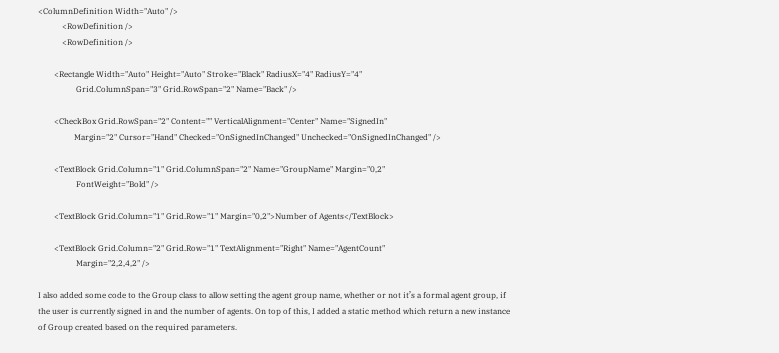<ColumnDefinition Width="Auto" />
            <RowDefinition />
            <RowDefinition />

        <Rectangle Width="Auto" Height="Auto" Stroke="Black" RadiusX="4" RadiusY="4"
                   Grid.ColumnSpan="3" Grid.RowSpan="2" Name="Back" />

        <CheckBox Grid.RowSpan="2" Content="" VerticalAlignment="Center" Name="SignedIn"
                  Margin="2" Cursor="Hand" Checked="OnSignedInChanged" Unchecked="OnSignedInChanged" />

        <TextBlock Grid.Column="1" Grid.ColumnSpan="2" Name="GroupName" Margin="0,2"
                   FontWeight="Bold" />

        <TextBlock Grid.Column="1" Grid.Row="1" Margin="0,2">Number of Agents</TextBlock>

        <TextBlock Grid.Column="2" Grid.Row="1" TextAlignment="Right" Name="AgentCount"
                   Margin="2,2,4,2" />

I also added some code to the Group class to allow setting the agent group name, whether or not it’s a formal agent group, if the user is currently signed in and the number of agents. On top of this, I added a static method which return a new instance of Group created based on the required parameters.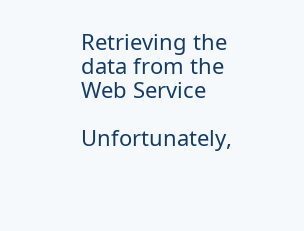Retrieving the data from the Web Service

Unfortunately,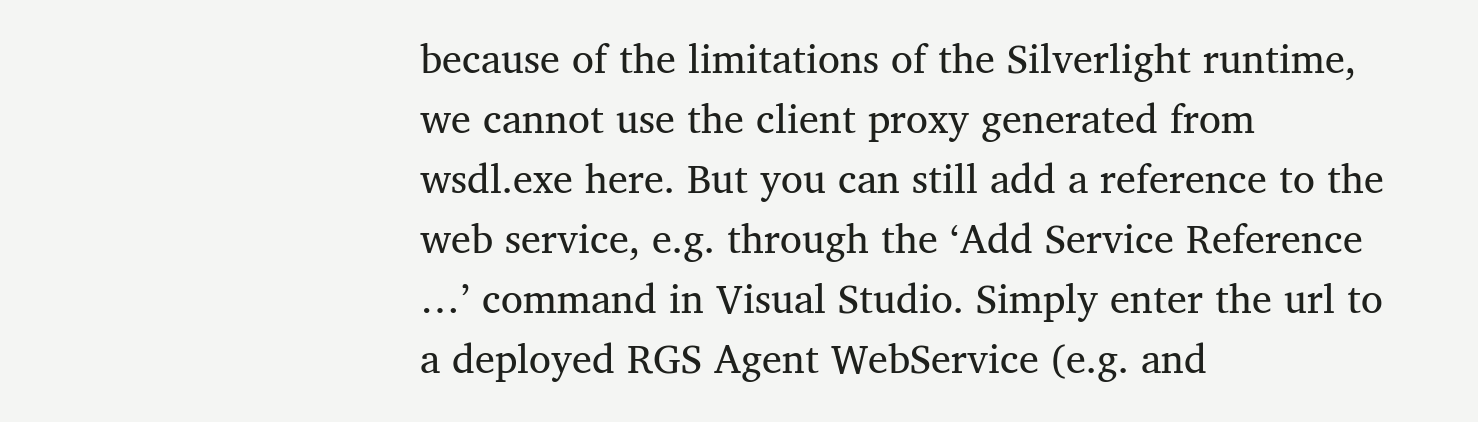because of the limitations of the Silverlight runtime, we cannot use the client proxy generated from wsdl.exe here. But you can still add a reference to the web service, e.g. through the ‘Add Service Reference …’ command in Visual Studio. Simply enter the url to a deployed RGS Agent WebService (e.g. and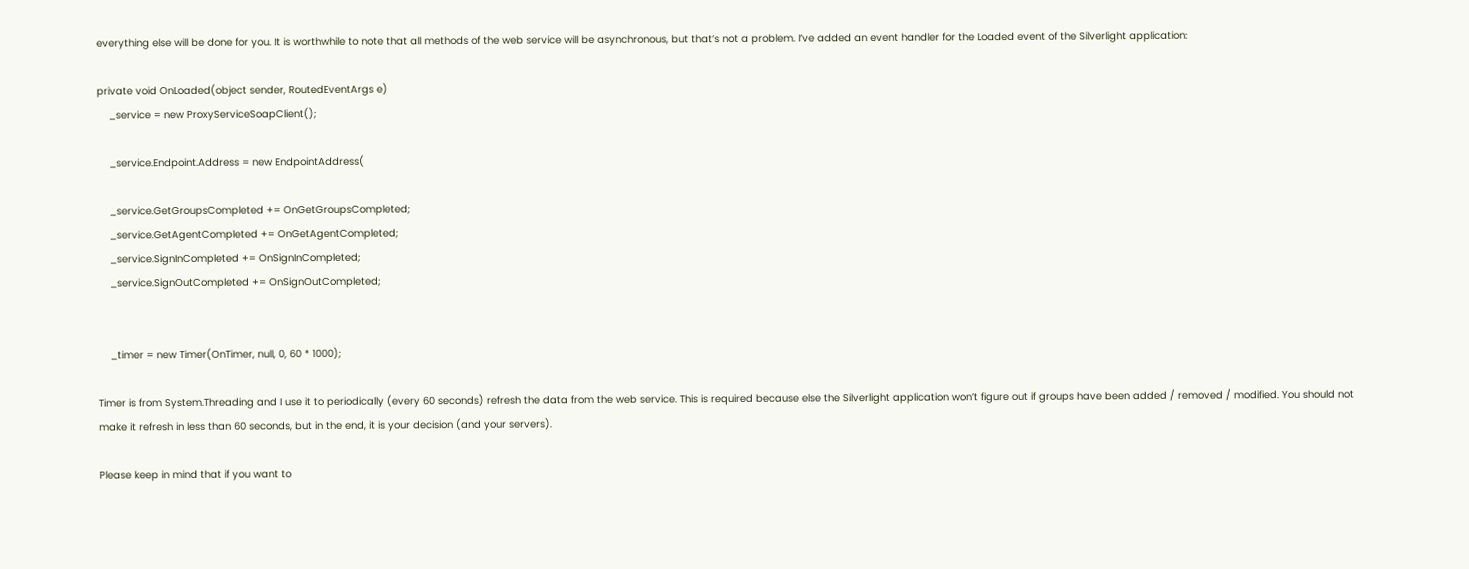everything else will be done for you. It is worthwhile to note that all methods of the web service will be asynchronous, but that’s not a problem. I’ve added an event handler for the Loaded event of the Silverlight application:

private void OnLoaded(object sender, RoutedEventArgs e)
    _service = new ProxyServiceSoapClient();

    _service.Endpoint.Address = new EndpointAddress(

    _service.GetGroupsCompleted += OnGetGroupsCompleted;
    _service.GetAgentCompleted += OnGetAgentCompleted;
    _service.SignInCompleted += OnSignInCompleted;
    _service.SignOutCompleted += OnSignOutCompleted;


    _timer = new Timer(OnTimer, null, 0, 60 * 1000);

Timer is from System.Threading and I use it to periodically (every 60 seconds) refresh the data from the web service. This is required because else the Silverlight application won’t figure out if groups have been added / removed / modified. You should not make it refresh in less than 60 seconds, but in the end, it is your decision (and your servers).

Please keep in mind that if you want to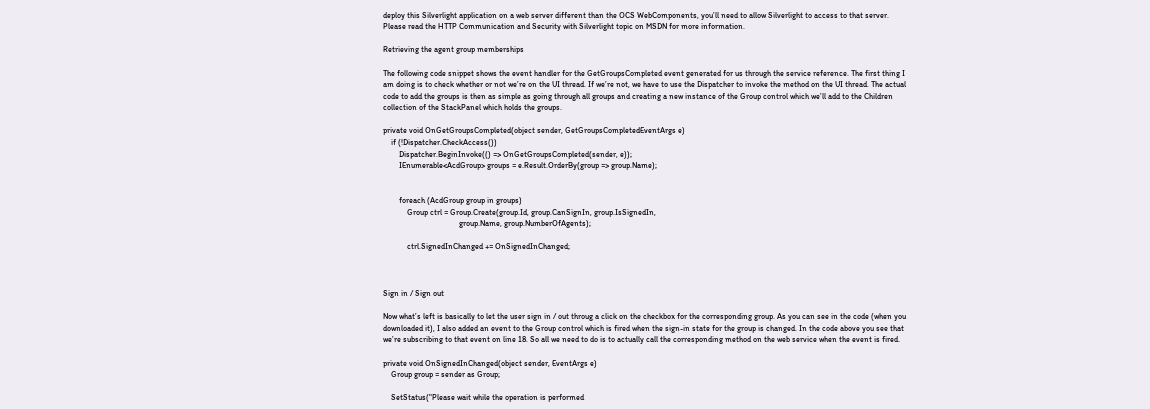deploy this Silverlight application on a web server different than the OCS WebComponents, you’ll need to allow Silverlight to access to that server. Please read the HTTP Communication and Security with Silverlight topic on MSDN for more information.

Retrieving the agent group memberships

The following code snippet shows the event handler for the GetGroupsCompleted event generated for us through the service reference. The first thing I am doing is to check whether or not we’re on the UI thread. If we’re not, we have to use the Dispatcher to invoke the method on the UI thread. The actual code to add the groups is then as simple as going through all groups and creating a new instance of the Group control which we’ll add to the Children collection of the StackPanel which holds the groups.

private void OnGetGroupsCompleted(object sender, GetGroupsCompletedEventArgs e)
    if (!Dispatcher.CheckAccess())
        Dispatcher.BeginInvoke(() => OnGetGroupsCompleted(sender, e));
        IEnumerable<AcdGroup> groups = e.Result.OrderBy(group => group.Name);


        foreach (AcdGroup group in groups)
            Group ctrl = Group.Create(group.Id, group.CanSignIn, group.IsSignedIn,
                                      group.Name, group.NumberOfAgents);

            ctrl.SignedInChanged += OnSignedInChanged;



Sign in / Sign out

Now what’s left is basically to let the user sign in / out throug a click on the checkbox for the corresponding group. As you can see in the code (when you downloaded it), I also added an event to the Group control which is fired when the sign-in state for the group is changed. In the code above you see that we’re subscribing to that event on line 18. So all we need to do is to actually call the corresponding method on the web service when the event is fired.

private void OnSignedInChanged(object sender, EventArgs e)
    Group group = sender as Group;

    SetStatus("Please wait while the operation is performed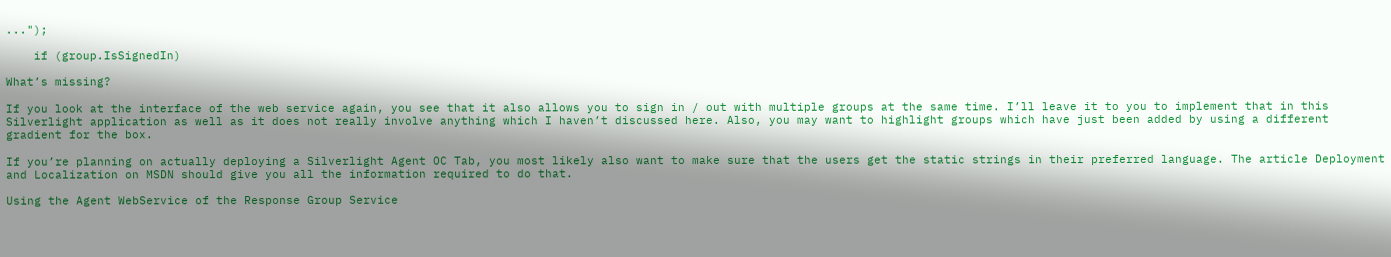...");

    if (group.IsSignedIn)

What’s missing?

If you look at the interface of the web service again, you see that it also allows you to sign in / out with multiple groups at the same time. I’ll leave it to you to implement that in this Silverlight application as well as it does not really involve anything which I haven’t discussed here. Also, you may want to highlight groups which have just been added by using a different gradient for the box.

If you’re planning on actually deploying a Silverlight Agent OC Tab, you most likely also want to make sure that the users get the static strings in their preferred language. The article Deployment and Localization on MSDN should give you all the information required to do that.

Using the Agent WebService of the Response Group Service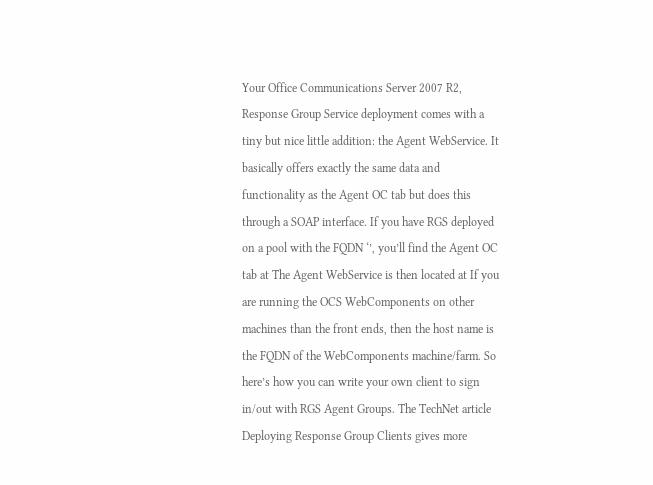Your Office Communications Server 2007 R2, Response Group Service deployment comes with a tiny but nice little addition: the Agent WebService. It basically offers exactly the same data and functionality as the Agent OC tab but does this through a SOAP interface. If you have RGS deployed on a pool with the FQDN ‘’, you’ll find the Agent OC tab at The Agent WebService is then located at If you are running the OCS WebComponents on other machines than the front ends, then the host name is the FQDN of the WebComponents machine/farm. So here’s how you can write your own client to sign in/out with RGS Agent Groups. The TechNet article Deploying Response Group Clients gives more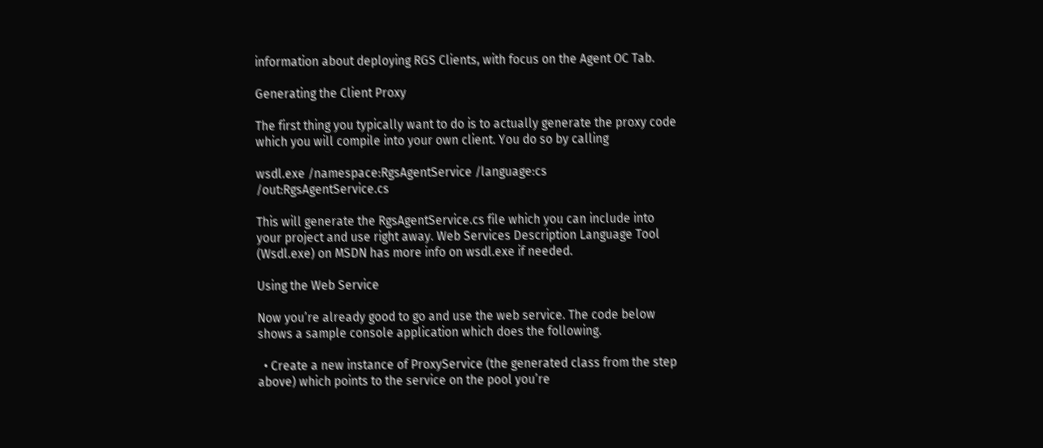information about deploying RGS Clients, with focus on the Agent OC Tab.

Generating the Client Proxy

The first thing you typically want to do is to actually generate the proxy code which you will compile into your own client. You do so by calling

wsdl.exe /namespace:RgsAgentService /language:cs /out:RgsAgentService.cs

This will generate the RgsAgentService.cs file which you can include into your project and use right away. Web Services Description Language Tool (Wsdl.exe) on MSDN has more info on wsdl.exe if needed.

Using the Web Service

Now you’re already good to go and use the web service. The code below shows a sample console application which does the following.

  • Create a new instance of ProxyService (the generated class from the step above) which points to the service on the pool you’re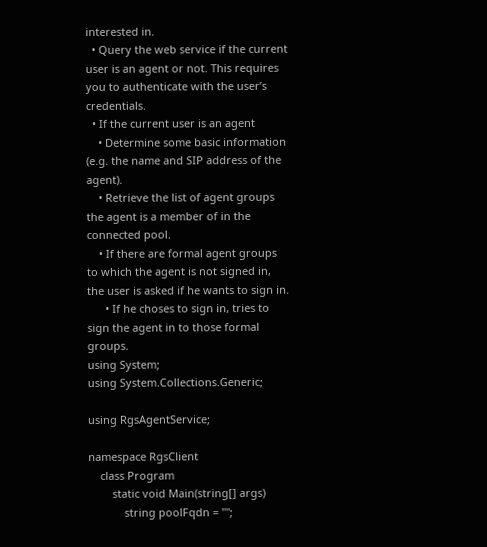interested in.
  • Query the web service if the current user is an agent or not. This requires you to authenticate with the user’s credentials.
  • If the current user is an agent
    • Determine some basic information (e.g. the name and SIP address of the agent).
    • Retrieve the list of agent groups the agent is a member of in the connected pool.
    • If there are formal agent groups to which the agent is not signed in, the user is asked if he wants to sign in.
      • If he choses to sign in, tries to sign the agent in to those formal groups.
using System;
using System.Collections.Generic;

using RgsAgentService;

namespace RgsClient
    class Program
        static void Main(string[] args)
            string poolFqdn = "";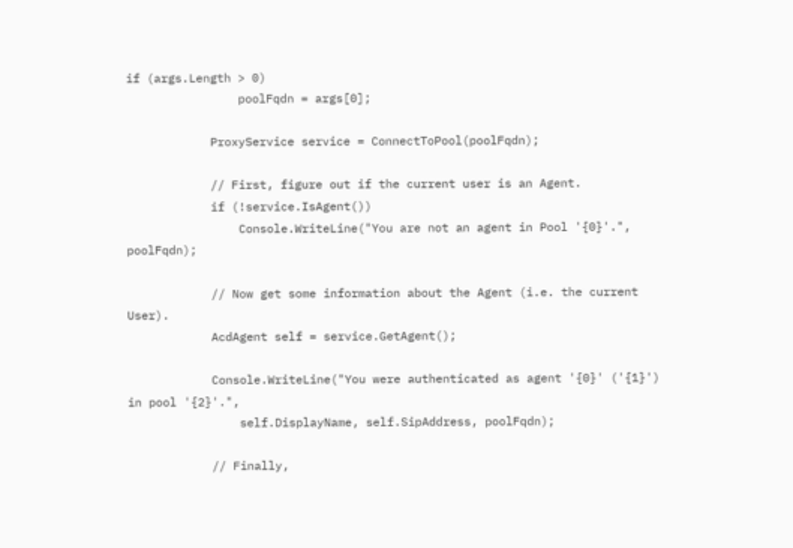if (args.Length > 0)
                poolFqdn = args[0];

            ProxyService service = ConnectToPool(poolFqdn);

            // First, figure out if the current user is an Agent.
            if (!service.IsAgent())
                Console.WriteLine("You are not an agent in Pool '{0}'.", poolFqdn);

            // Now get some information about the Agent (i.e. the current User).
            AcdAgent self = service.GetAgent();

            Console.WriteLine("You were authenticated as agent '{0}' ('{1}') in pool '{2}'.",
                self.DisplayName, self.SipAddress, poolFqdn);

            // Finally,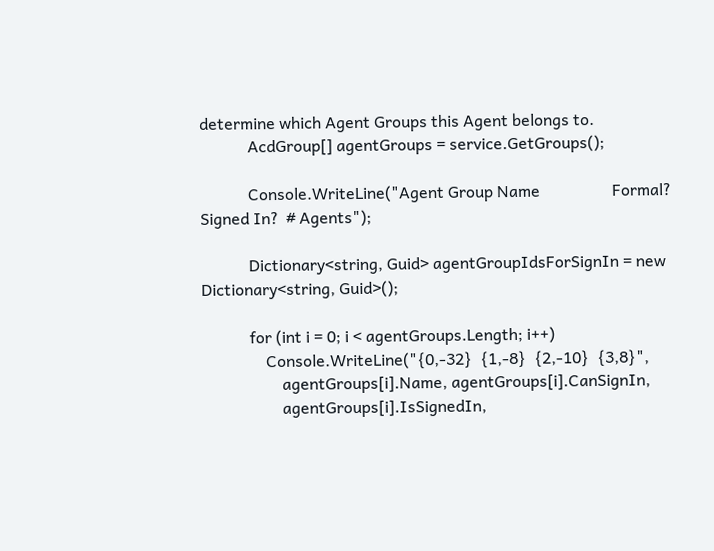determine which Agent Groups this Agent belongs to.
            AcdGroup[] agentGroups = service.GetGroups();

            Console.WriteLine("Agent Group Name                  Formal?   Signed In?  # Agents");

            Dictionary<string, Guid> agentGroupIdsForSignIn = new Dictionary<string, Guid>();

            for (int i = 0; i < agentGroups.Length; i++)
                Console.WriteLine("{0,-32}  {1,-8}  {2,-10}  {3,8}",
                    agentGroups[i].Name, agentGroups[i].CanSignIn,
                    agentGroups[i].IsSignedIn,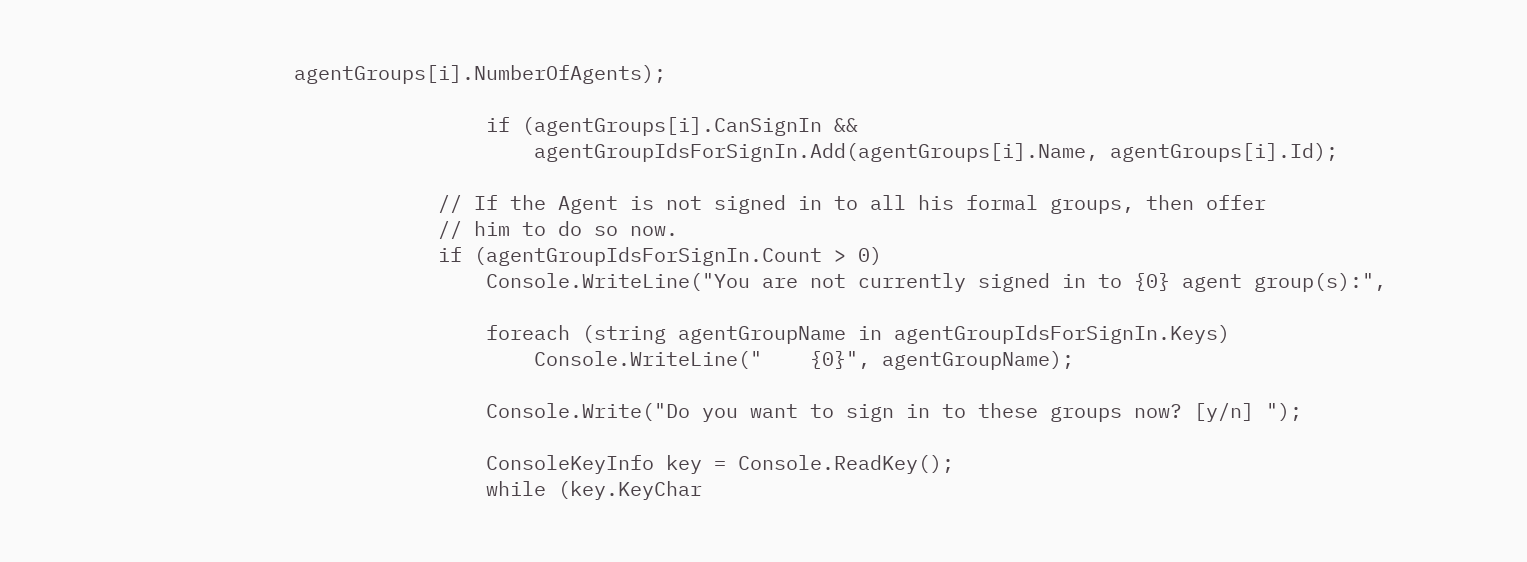agentGroups[i].NumberOfAgents);

                if (agentGroups[i].CanSignIn &&
                    agentGroupIdsForSignIn.Add(agentGroups[i].Name, agentGroups[i].Id);

            // If the Agent is not signed in to all his formal groups, then offer
            // him to do so now.
            if (agentGroupIdsForSignIn.Count > 0)
                Console.WriteLine("You are not currently signed in to {0} agent group(s):",

                foreach (string agentGroupName in agentGroupIdsForSignIn.Keys)
                    Console.WriteLine("    {0}", agentGroupName);

                Console.Write("Do you want to sign in to these groups now? [y/n] ");

                ConsoleKeyInfo key = Console.ReadKey();
                while (key.KeyChar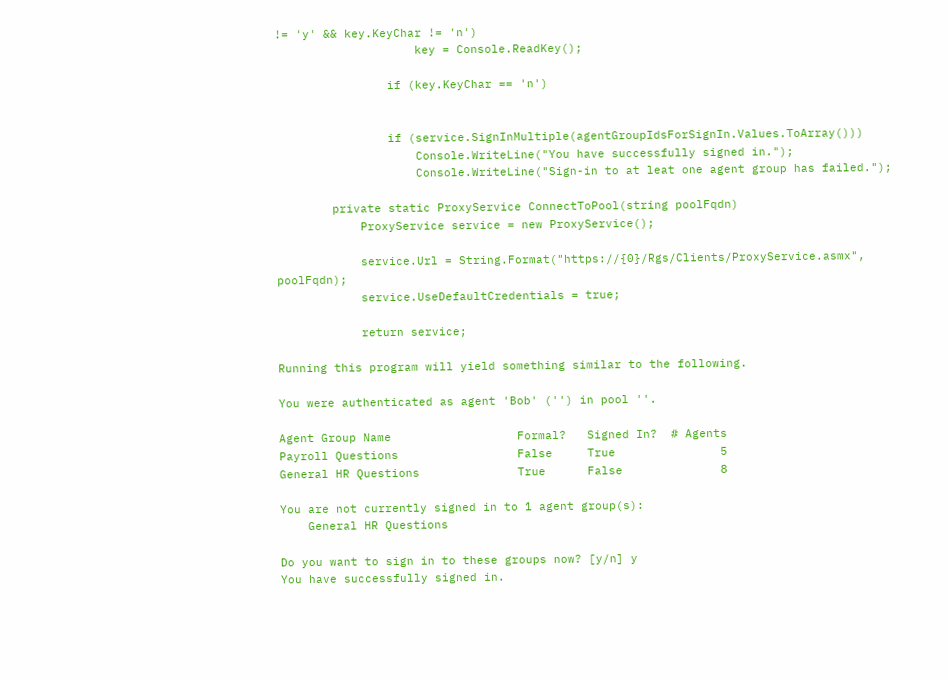!= 'y' && key.KeyChar != 'n')
                    key = Console.ReadKey();

                if (key.KeyChar == 'n')


                if (service.SignInMultiple(agentGroupIdsForSignIn.Values.ToArray()))
                    Console.WriteLine("You have successfully signed in.");
                    Console.WriteLine("Sign-in to at leat one agent group has failed.");

        private static ProxyService ConnectToPool(string poolFqdn)
            ProxyService service = new ProxyService();

            service.Url = String.Format("https://{0}/Rgs/Clients/ProxyService.asmx", poolFqdn);
            service.UseDefaultCredentials = true;

            return service;

Running this program will yield something similar to the following.

You were authenticated as agent 'Bob' ('') in pool ''.

Agent Group Name                  Formal?   Signed In?  # Agents
Payroll Questions                 False     True               5
General HR Questions              True      False              8

You are not currently signed in to 1 agent group(s):
    General HR Questions

Do you want to sign in to these groups now? [y/n] y
You have successfully signed in.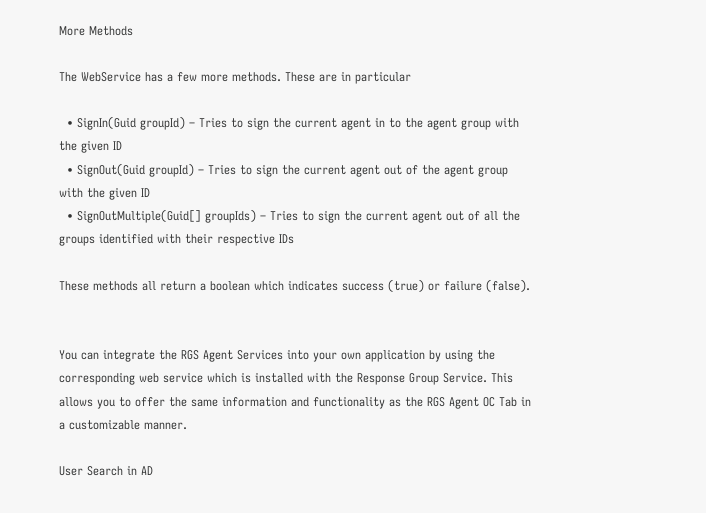More Methods

The WebService has a few more methods. These are in particular

  • SignIn(Guid groupId) – Tries to sign the current agent in to the agent group with the given ID
  • SignOut(Guid groupId) – Tries to sign the current agent out of the agent group with the given ID
  • SignOutMultiple(Guid[] groupIds) – Tries to sign the current agent out of all the groups identified with their respective IDs

These methods all return a boolean which indicates success (true) or failure (false).


You can integrate the RGS Agent Services into your own application by using the corresponding web service which is installed with the Response Group Service. This allows you to offer the same information and functionality as the RGS Agent OC Tab in a customizable manner.

User Search in AD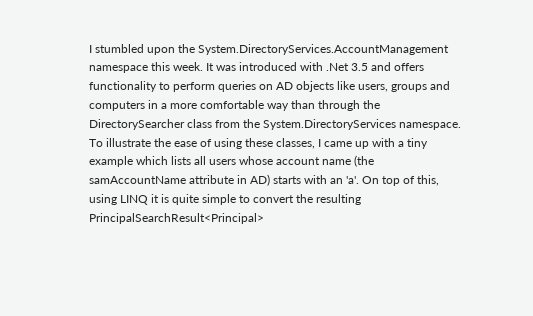I stumbled upon the System.DirectoryServices.AccountManagement namespace this week. It was introduced with .Net 3.5 and offers functionality to perform queries on AD objects like users, groups and computers in a more comfortable way than through the DirectorySearcher class from the System.DirectoryServices namespace. To illustrate the ease of using these classes, I came up with a tiny example which lists all users whose account name (the samAccountName attribute in AD) starts with an 'a'. On top of this, using LINQ it is quite simple to convert the resulting PrincipalSearchResult<Principal>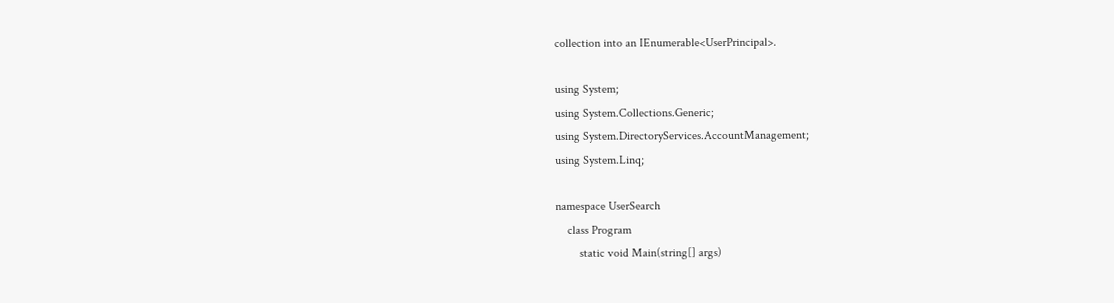collection into an IEnumerable<UserPrincipal>.

using System;
using System.Collections.Generic;
using System.DirectoryServices.AccountManagement;
using System.Linq;

namespace UserSearch
    class Program
        static void Main(string[] args)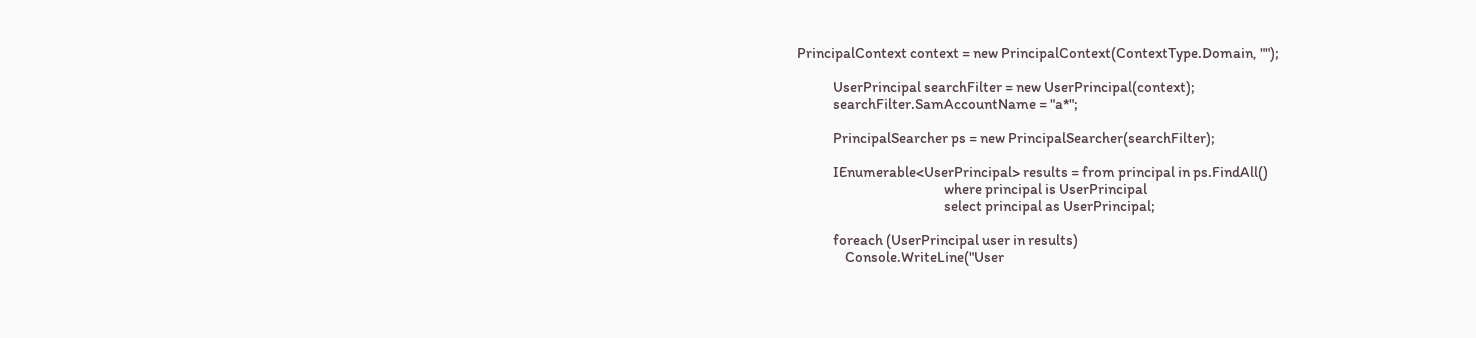PrincipalContext context = new PrincipalContext(ContextType.Domain, "");

            UserPrincipal searchFilter = new UserPrincipal(context);
            searchFilter.SamAccountName = "a*";

            PrincipalSearcher ps = new PrincipalSearcher(searchFilter);

            IEnumerable<UserPrincipal> results = from principal in ps.FindAll()
                                                 where principal is UserPrincipal
                                                 select principal as UserPrincipal;

            foreach (UserPrincipal user in results)
                Console.WriteLine("User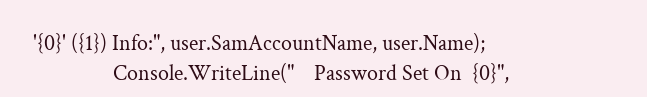'{0}' ({1}) Info:", user.SamAccountName, user.Name);
                Console.WriteLine("    Password Set On  {0}",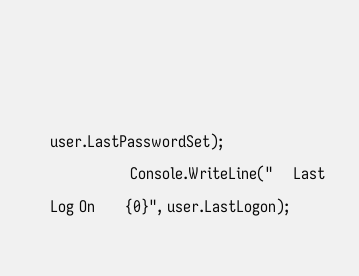user.LastPasswordSet);
                Console.WriteLine("    Last Log On      {0}", user.LastLogon);